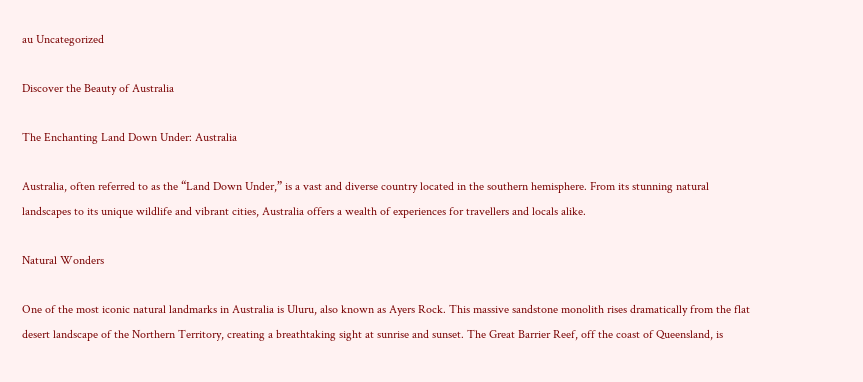au Uncategorized

Discover the Beauty of Australia

The Enchanting Land Down Under: Australia

Australia, often referred to as the “Land Down Under,” is a vast and diverse country located in the southern hemisphere. From its stunning natural landscapes to its unique wildlife and vibrant cities, Australia offers a wealth of experiences for travellers and locals alike.

Natural Wonders

One of the most iconic natural landmarks in Australia is Uluru, also known as Ayers Rock. This massive sandstone monolith rises dramatically from the flat desert landscape of the Northern Territory, creating a breathtaking sight at sunrise and sunset. The Great Barrier Reef, off the coast of Queensland, is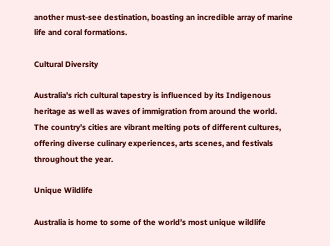another must-see destination, boasting an incredible array of marine life and coral formations.

Cultural Diversity

Australia’s rich cultural tapestry is influenced by its Indigenous heritage as well as waves of immigration from around the world. The country’s cities are vibrant melting pots of different cultures, offering diverse culinary experiences, arts scenes, and festivals throughout the year.

Unique Wildlife

Australia is home to some of the world’s most unique wildlife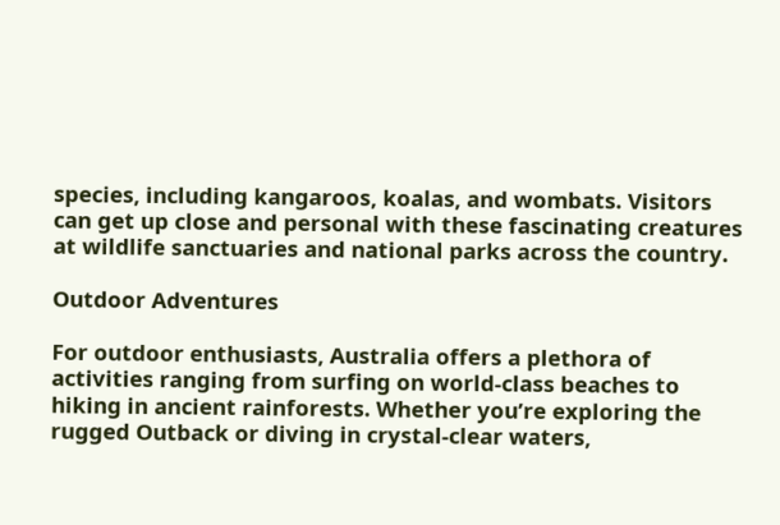species, including kangaroos, koalas, and wombats. Visitors can get up close and personal with these fascinating creatures at wildlife sanctuaries and national parks across the country.

Outdoor Adventures

For outdoor enthusiasts, Australia offers a plethora of activities ranging from surfing on world-class beaches to hiking in ancient rainforests. Whether you’re exploring the rugged Outback or diving in crystal-clear waters,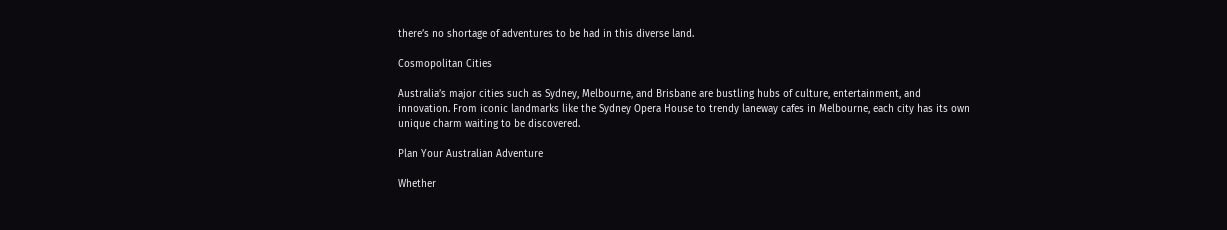there’s no shortage of adventures to be had in this diverse land.

Cosmopolitan Cities

Australia’s major cities such as Sydney, Melbourne, and Brisbane are bustling hubs of culture, entertainment, and innovation. From iconic landmarks like the Sydney Opera House to trendy laneway cafes in Melbourne, each city has its own unique charm waiting to be discovered.

Plan Your Australian Adventure

Whether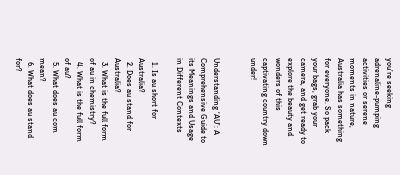you’re seeking adrenaline-pumping activities or serene moments in nature, Australia has something for everyone. So pack your bags, grab your camera, and get ready to explore the beauty and wonders of this captivating country down under!


Understanding ‘AU’: A Comprehensive Guide to its Meanings and Usage in Different Contexts

  1. Is au short for Australia?
  2. Does au stand for Australia?
  3. What is the full form of au in chemistry?
  4. What is the full form of au?
  5. What does au com mean?
  6. What does au stand for?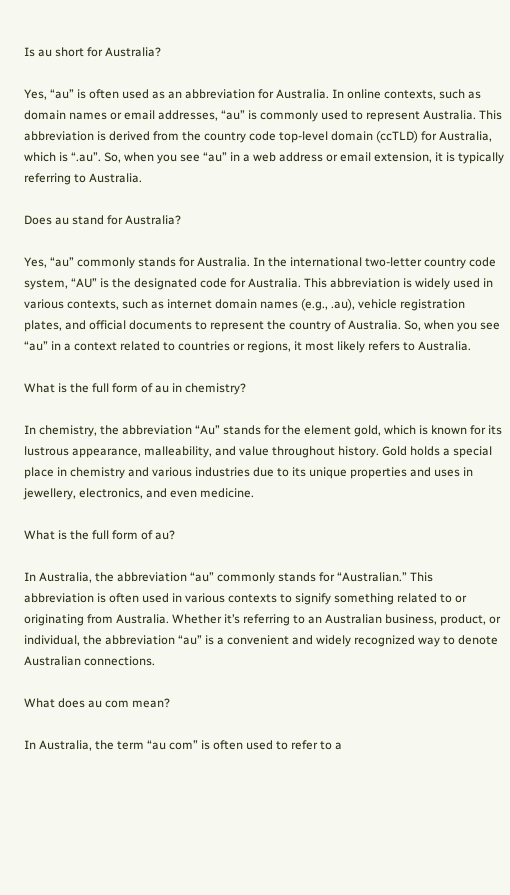Is au short for Australia?

Yes, “au” is often used as an abbreviation for Australia. In online contexts, such as domain names or email addresses, “au” is commonly used to represent Australia. This abbreviation is derived from the country code top-level domain (ccTLD) for Australia, which is “.au”. So, when you see “au” in a web address or email extension, it is typically referring to Australia.

Does au stand for Australia?

Yes, “au” commonly stands for Australia. In the international two-letter country code system, “AU” is the designated code for Australia. This abbreviation is widely used in various contexts, such as internet domain names (e.g., .au), vehicle registration plates, and official documents to represent the country of Australia. So, when you see “au” in a context related to countries or regions, it most likely refers to Australia.

What is the full form of au in chemistry?

In chemistry, the abbreviation “Au” stands for the element gold, which is known for its lustrous appearance, malleability, and value throughout history. Gold holds a special place in chemistry and various industries due to its unique properties and uses in jewellery, electronics, and even medicine.

What is the full form of au?

In Australia, the abbreviation “au” commonly stands for “Australian.” This abbreviation is often used in various contexts to signify something related to or originating from Australia. Whether it’s referring to an Australian business, product, or individual, the abbreviation “au” is a convenient and widely recognized way to denote Australian connections.

What does au com mean?

In Australia, the term “au com” is often used to refer to a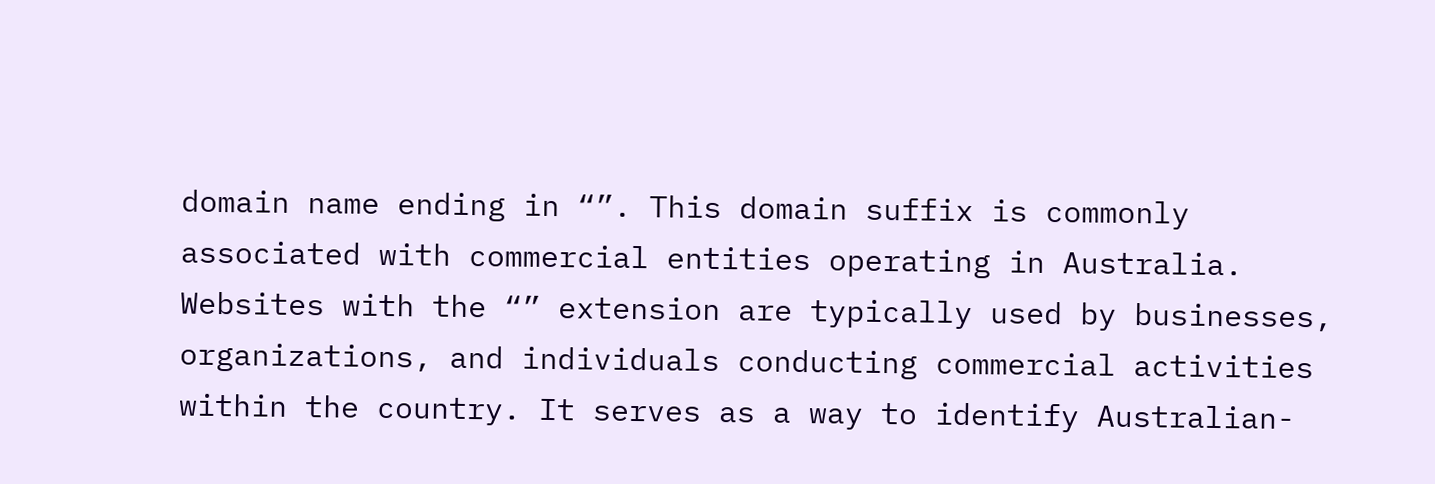domain name ending in “”. This domain suffix is commonly associated with commercial entities operating in Australia. Websites with the “” extension are typically used by businesses, organizations, and individuals conducting commercial activities within the country. It serves as a way to identify Australian-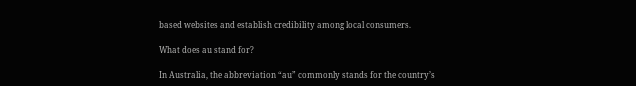based websites and establish credibility among local consumers.

What does au stand for?

In Australia, the abbreviation “au” commonly stands for the country’s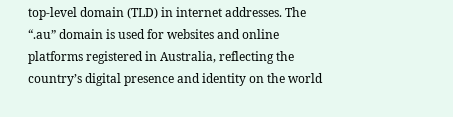top-level domain (TLD) in internet addresses. The “.au” domain is used for websites and online platforms registered in Australia, reflecting the country’s digital presence and identity on the world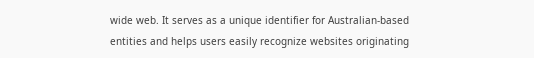wide web. It serves as a unique identifier for Australian-based entities and helps users easily recognize websites originating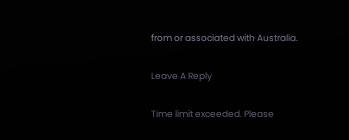from or associated with Australia.

Leave A Reply

Time limit exceeded. Please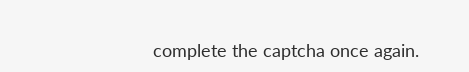complete the captcha once again.